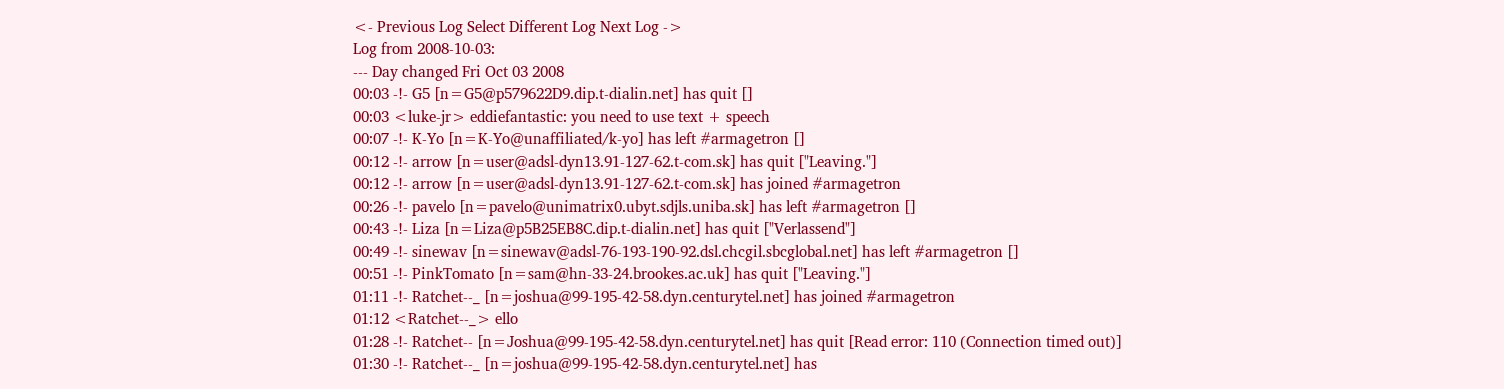<- Previous Log Select Different Log Next Log ->
Log from 2008-10-03:
--- Day changed Fri Oct 03 2008
00:03 -!- G5 [n=G5@p579622D9.dip.t-dialin.net] has quit []
00:03 <luke-jr> eddiefantastic: you need to use text + speech
00:07 -!- K-Yo [n=K-Yo@unaffiliated/k-yo] has left #armagetron []
00:12 -!- arrow [n=user@adsl-dyn13.91-127-62.t-com.sk] has quit ["Leaving."]
00:12 -!- arrow [n=user@adsl-dyn13.91-127-62.t-com.sk] has joined #armagetron
00:26 -!- pavelo [n=pavelo@unimatrix0.ubyt.sdjls.uniba.sk] has left #armagetron []
00:43 -!- Liza [n=Liza@p5B25EB8C.dip.t-dialin.net] has quit ["Verlassend"]
00:49 -!- sinewav [n=sinewav@adsl-76-193-190-92.dsl.chcgil.sbcglobal.net] has left #armagetron []
00:51 -!- PinkTomato [n=sam@hn-33-24.brookes.ac.uk] has quit ["Leaving."]
01:11 -!- Ratchet--_ [n=joshua@99-195-42-58.dyn.centurytel.net] has joined #armagetron
01:12 <Ratchet--_> ello
01:28 -!- Ratchet-- [n=Joshua@99-195-42-58.dyn.centurytel.net] has quit [Read error: 110 (Connection timed out)]
01:30 -!- Ratchet--_ [n=joshua@99-195-42-58.dyn.centurytel.net] has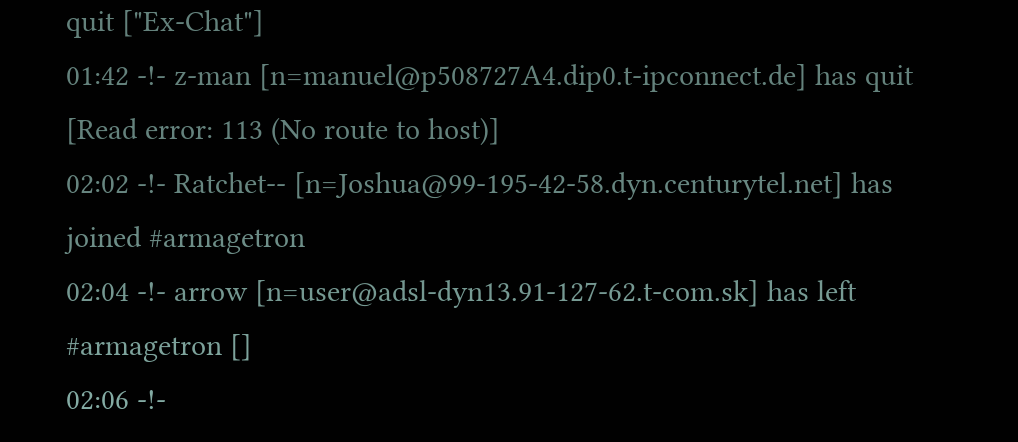quit ["Ex-Chat"]
01:42 -!- z-man [n=manuel@p508727A4.dip0.t-ipconnect.de] has quit [Read error: 113 (No route to host)]
02:02 -!- Ratchet-- [n=Joshua@99-195-42-58.dyn.centurytel.net] has joined #armagetron
02:04 -!- arrow [n=user@adsl-dyn13.91-127-62.t-com.sk] has left #armagetron []
02:06 -!-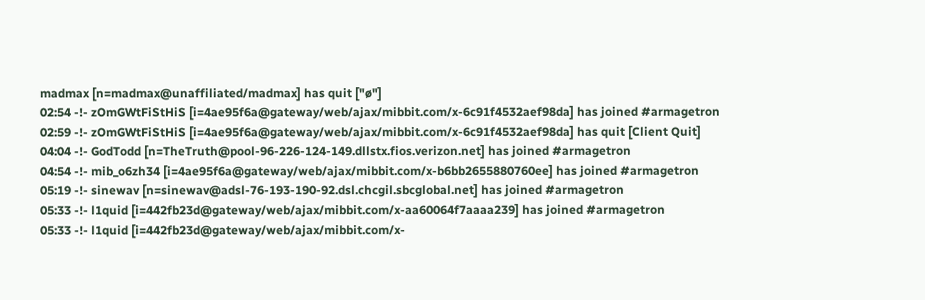madmax [n=madmax@unaffiliated/madmax] has quit ["ø"]
02:54 -!- zOmGWtFiStHiS [i=4ae95f6a@gateway/web/ajax/mibbit.com/x-6c91f4532aef98da] has joined #armagetron
02:59 -!- zOmGWtFiStHiS [i=4ae95f6a@gateway/web/ajax/mibbit.com/x-6c91f4532aef98da] has quit [Client Quit]
04:04 -!- GodTodd [n=TheTruth@pool-96-226-124-149.dllstx.fios.verizon.net] has joined #armagetron
04:54 -!- mib_o6zh34 [i=4ae95f6a@gateway/web/ajax/mibbit.com/x-b6bb2655880760ee] has joined #armagetron
05:19 -!- sinewav [n=sinewav@adsl-76-193-190-92.dsl.chcgil.sbcglobal.net] has joined #armagetron
05:33 -!- l1quid [i=442fb23d@gateway/web/ajax/mibbit.com/x-aa60064f7aaaa239] has joined #armagetron
05:33 -!- l1quid [i=442fb23d@gateway/web/ajax/mibbit.com/x-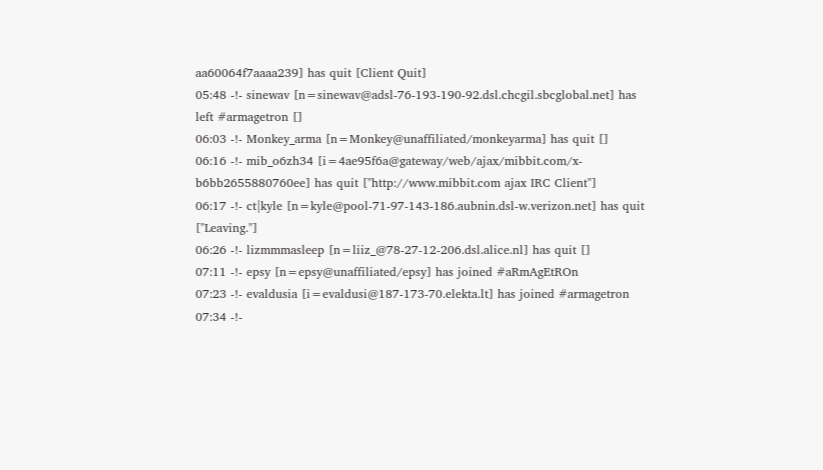aa60064f7aaaa239] has quit [Client Quit]
05:48 -!- sinewav [n=sinewav@adsl-76-193-190-92.dsl.chcgil.sbcglobal.net] has left #armagetron []
06:03 -!- Monkey_arma [n=Monkey@unaffiliated/monkeyarma] has quit []
06:16 -!- mib_o6zh34 [i=4ae95f6a@gateway/web/ajax/mibbit.com/x-b6bb2655880760ee] has quit ["http://www.mibbit.com ajax IRC Client"]
06:17 -!- ct|kyle [n=kyle@pool-71-97-143-186.aubnin.dsl-w.verizon.net] has quit ["Leaving."]
06:26 -!- lizmmmasleep [n=liiz_@78-27-12-206.dsl.alice.nl] has quit []
07:11 -!- epsy [n=epsy@unaffiliated/epsy] has joined #aRmAgEtROn
07:23 -!- evaldusia [i=evaldusi@187-173-70.elekta.lt] has joined #armagetron
07:34 -!-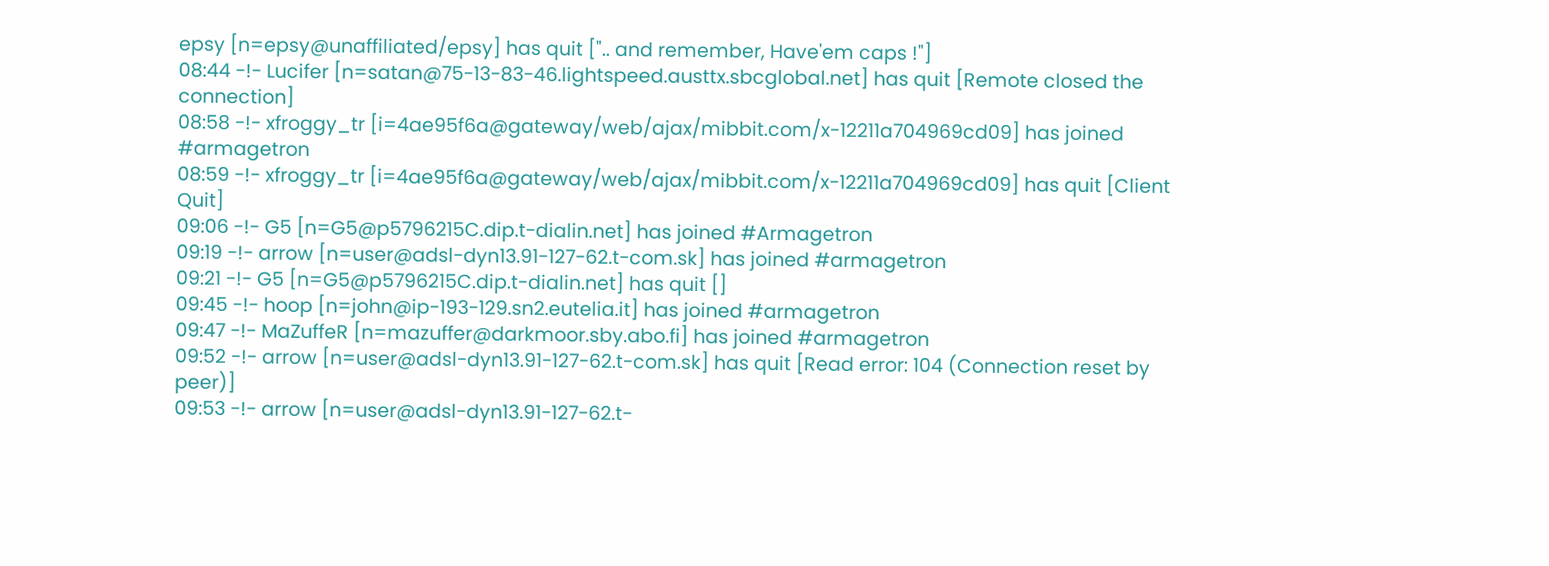epsy [n=epsy@unaffiliated/epsy] has quit [".. and remember, Have'em caps !"]
08:44 -!- Lucifer [n=satan@75-13-83-46.lightspeed.austtx.sbcglobal.net] has quit [Remote closed the connection]
08:58 -!- xfroggy_tr [i=4ae95f6a@gateway/web/ajax/mibbit.com/x-12211a704969cd09] has joined #armagetron
08:59 -!- xfroggy_tr [i=4ae95f6a@gateway/web/ajax/mibbit.com/x-12211a704969cd09] has quit [Client Quit]
09:06 -!- G5 [n=G5@p5796215C.dip.t-dialin.net] has joined #Armagetron
09:19 -!- arrow [n=user@adsl-dyn13.91-127-62.t-com.sk] has joined #armagetron
09:21 -!- G5 [n=G5@p5796215C.dip.t-dialin.net] has quit []
09:45 -!- hoop [n=john@ip-193-129.sn2.eutelia.it] has joined #armagetron
09:47 -!- MaZuffeR [n=mazuffer@darkmoor.sby.abo.fi] has joined #armagetron
09:52 -!- arrow [n=user@adsl-dyn13.91-127-62.t-com.sk] has quit [Read error: 104 (Connection reset by peer)]
09:53 -!- arrow [n=user@adsl-dyn13.91-127-62.t-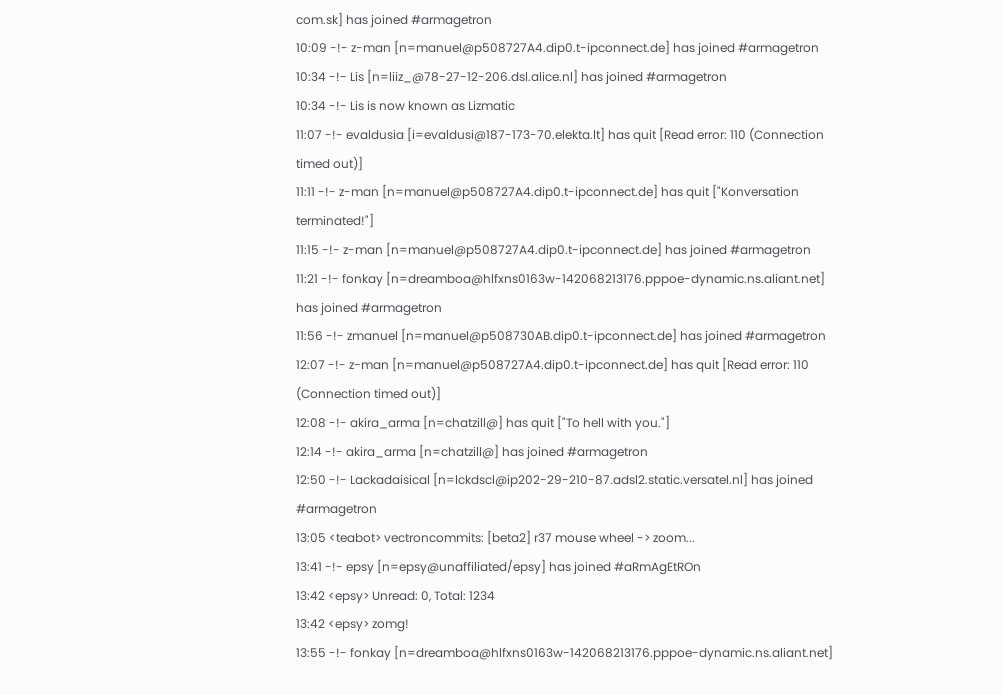com.sk] has joined #armagetron
10:09 -!- z-man [n=manuel@p508727A4.dip0.t-ipconnect.de] has joined #armagetron
10:34 -!- Lis [n=liiz_@78-27-12-206.dsl.alice.nl] has joined #armagetron
10:34 -!- Lis is now known as Lizmatic
11:07 -!- evaldusia [i=evaldusi@187-173-70.elekta.lt] has quit [Read error: 110 (Connection timed out)]
11:11 -!- z-man [n=manuel@p508727A4.dip0.t-ipconnect.de] has quit ["Konversation terminated!"]
11:15 -!- z-man [n=manuel@p508727A4.dip0.t-ipconnect.de] has joined #armagetron
11:21 -!- fonkay [n=dreamboa@hlfxns0163w-142068213176.pppoe-dynamic.ns.aliant.net] has joined #armagetron
11:56 -!- zmanuel [n=manuel@p508730AB.dip0.t-ipconnect.de] has joined #armagetron
12:07 -!- z-man [n=manuel@p508727A4.dip0.t-ipconnect.de] has quit [Read error: 110 (Connection timed out)]
12:08 -!- akira_arma [n=chatzill@] has quit ["To hell with you."]
12:14 -!- akira_arma [n=chatzill@] has joined #armagetron
12:50 -!- Lackadaisical [n=lckdscl@ip202-29-210-87.adsl2.static.versatel.nl] has joined #armagetron
13:05 <teabot> vectroncommits: [beta2] r37 mouse wheel -> zoom...
13:41 -!- epsy [n=epsy@unaffiliated/epsy] has joined #aRmAgEtROn
13:42 <epsy> Unread: 0, Total: 1234
13:42 <epsy> zomg!
13:55 -!- fonkay [n=dreamboa@hlfxns0163w-142068213176.pppoe-dynamic.ns.aliant.net]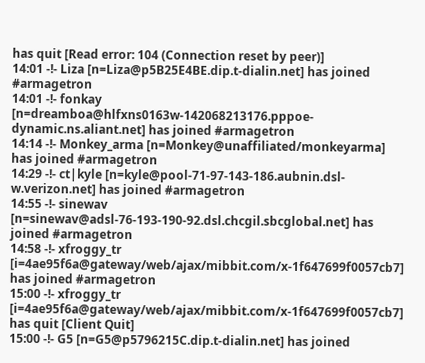has quit [Read error: 104 (Connection reset by peer)]
14:01 -!- Liza [n=Liza@p5B25E4BE.dip.t-dialin.net] has joined #armagetron
14:01 -!- fonkay [n=dreamboa@hlfxns0163w-142068213176.pppoe-dynamic.ns.aliant.net] has joined #armagetron
14:14 -!- Monkey_arma [n=Monkey@unaffiliated/monkeyarma] has joined #armagetron
14:29 -!- ct|kyle [n=kyle@pool-71-97-143-186.aubnin.dsl-w.verizon.net] has joined #armagetron
14:55 -!- sinewav [n=sinewav@adsl-76-193-190-92.dsl.chcgil.sbcglobal.net] has joined #armagetron
14:58 -!- xfroggy_tr [i=4ae95f6a@gateway/web/ajax/mibbit.com/x-1f647699f0057cb7] has joined #armagetron
15:00 -!- xfroggy_tr [i=4ae95f6a@gateway/web/ajax/mibbit.com/x-1f647699f0057cb7] has quit [Client Quit]
15:00 -!- G5 [n=G5@p5796215C.dip.t-dialin.net] has joined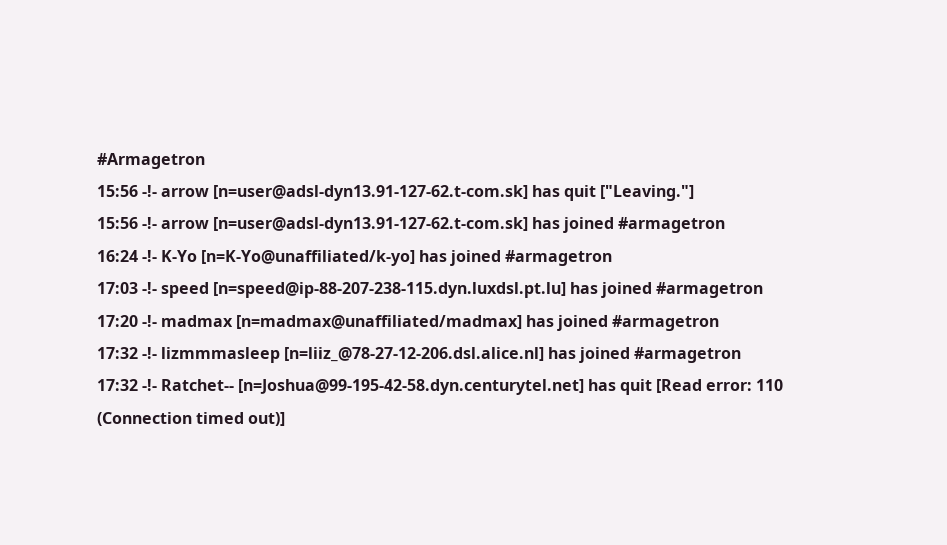#Armagetron
15:56 -!- arrow [n=user@adsl-dyn13.91-127-62.t-com.sk] has quit ["Leaving."]
15:56 -!- arrow [n=user@adsl-dyn13.91-127-62.t-com.sk] has joined #armagetron
16:24 -!- K-Yo [n=K-Yo@unaffiliated/k-yo] has joined #armagetron
17:03 -!- speed [n=speed@ip-88-207-238-115.dyn.luxdsl.pt.lu] has joined #armagetron
17:20 -!- madmax [n=madmax@unaffiliated/madmax] has joined #armagetron
17:32 -!- lizmmmasleep [n=liiz_@78-27-12-206.dsl.alice.nl] has joined #armagetron
17:32 -!- Ratchet-- [n=Joshua@99-195-42-58.dyn.centurytel.net] has quit [Read error: 110 (Connection timed out)]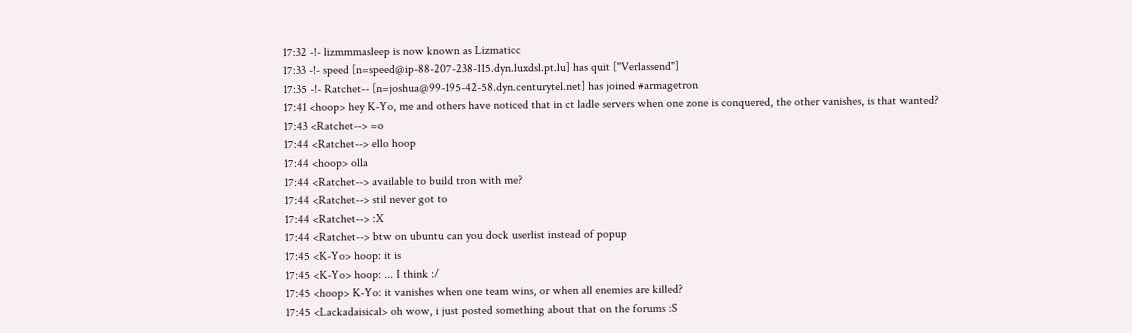17:32 -!- lizmmmasleep is now known as Lizmaticc
17:33 -!- speed [n=speed@ip-88-207-238-115.dyn.luxdsl.pt.lu] has quit ["Verlassend"]
17:35 -!- Ratchet-- [n=joshua@99-195-42-58.dyn.centurytel.net] has joined #armagetron
17:41 <hoop> hey K-Yo, me and others have noticed that in ct ladle servers when one zone is conquered, the other vanishes, is that wanted?
17:43 <Ratchet--> =o
17:44 <Ratchet--> ello hoop
17:44 <hoop> olla
17:44 <Ratchet--> available to build tron with me?
17:44 <Ratchet--> stil never got to
17:44 <Ratchet--> :X
17:44 <Ratchet--> btw on ubuntu can you dock userlist instead of popup
17:45 <K-Yo> hoop: it is
17:45 <K-Yo> hoop: ... I think :/
17:45 <hoop> K-Yo: it vanishes when one team wins, or when all enemies are killed?
17:45 <Lackadaisical> oh wow, i just posted something about that on the forums :S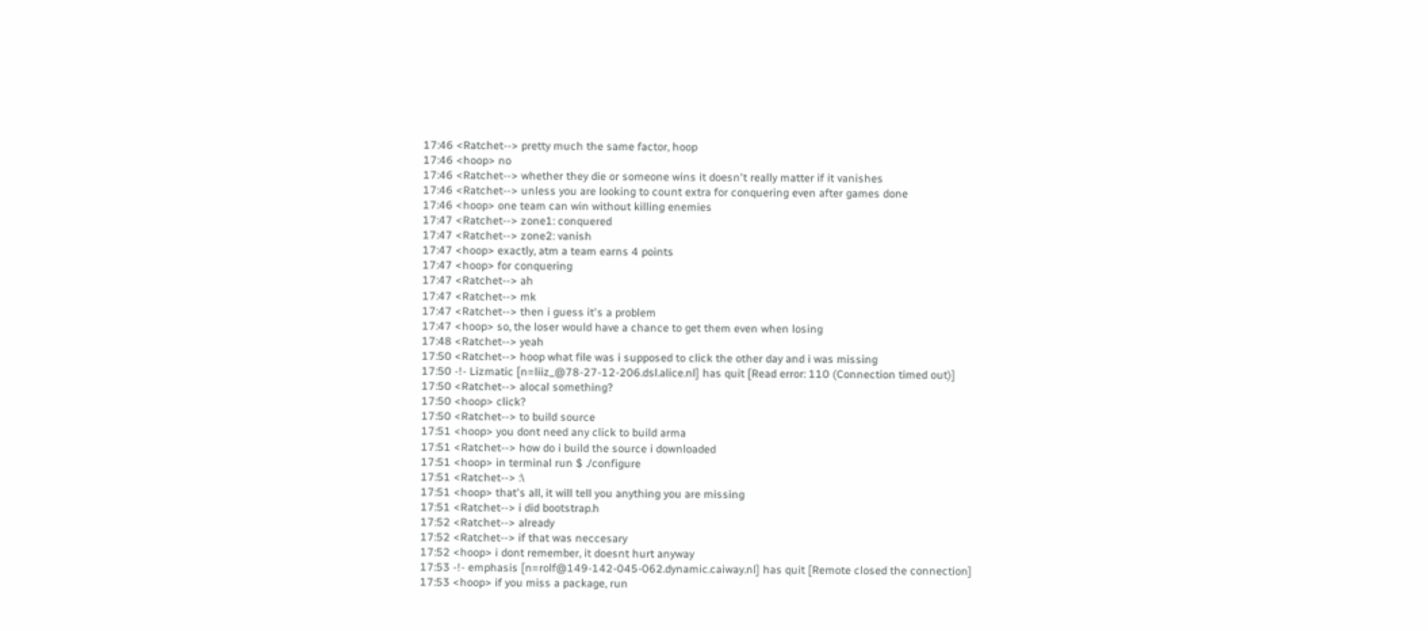17:46 <Ratchet--> pretty much the same factor, hoop
17:46 <hoop> no
17:46 <Ratchet--> whether they die or someone wins it doesn't really matter if it vanishes
17:46 <Ratchet--> unless you are looking to count extra for conquering even after games done
17:46 <hoop> one team can win without killing enemies
17:47 <Ratchet--> zone1: conquered
17:47 <Ratchet--> zone2: vanish
17:47 <hoop> exactly, atm a team earns 4 points
17:47 <hoop> for conquering
17:47 <Ratchet--> ah
17:47 <Ratchet--> mk
17:47 <Ratchet--> then i guess it's a problem
17:47 <hoop> so, the loser would have a chance to get them even when losing
17:48 <Ratchet--> yeah
17:50 <Ratchet--> hoop what file was i supposed to click the other day and i was missing
17:50 -!- Lizmatic [n=liiz_@78-27-12-206.dsl.alice.nl] has quit [Read error: 110 (Connection timed out)]
17:50 <Ratchet--> alocal something?
17:50 <hoop> click?
17:50 <Ratchet--> to build source
17:51 <hoop> you dont need any click to build arma
17:51 <Ratchet--> how do i build the source i downloaded
17:51 <hoop> in terminal run $ ./configure
17:51 <Ratchet--> :\
17:51 <hoop> that's all, it will tell you anything you are missing
17:51 <Ratchet--> i did bootstrap.h
17:52 <Ratchet--> already
17:52 <Ratchet--> if that was neccesary
17:52 <hoop> i dont remember, it doesnt hurt anyway
17:53 -!- emphasis [n=rolf@149-142-045-062.dynamic.caiway.nl] has quit [Remote closed the connection]
17:53 <hoop> if you miss a package, run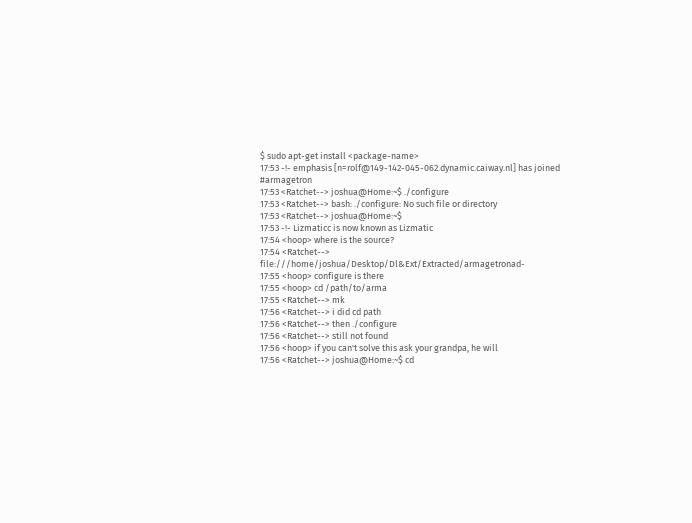$ sudo apt-get install <package-name>
17:53 -!- emphasis [n=rolf@149-142-045-062.dynamic.caiway.nl] has joined #armagetron
17:53 <Ratchet--> joshua@Home:~$ ./configure
17:53 <Ratchet--> bash: ./configure: No such file or directory
17:53 <Ratchet--> joshua@Home:~$
17:53 -!- Lizmaticc is now known as Lizmatic
17:54 <hoop> where is the source?
17:54 <Ratchet--> file:///home/joshua/Desktop/Dl&Ext/Extracted/armagetronad-
17:55 <hoop> configure is there
17:55 <hoop> cd /path/to/arma
17:55 <Ratchet--> mk
17:56 <Ratchet--> i did cd path
17:56 <Ratchet--> then ./configure
17:56 <Ratchet--> still not found
17:56 <hoop> if you can't solve this ask your grandpa, he will
17:56 <Ratchet--> joshua@Home:~$ cd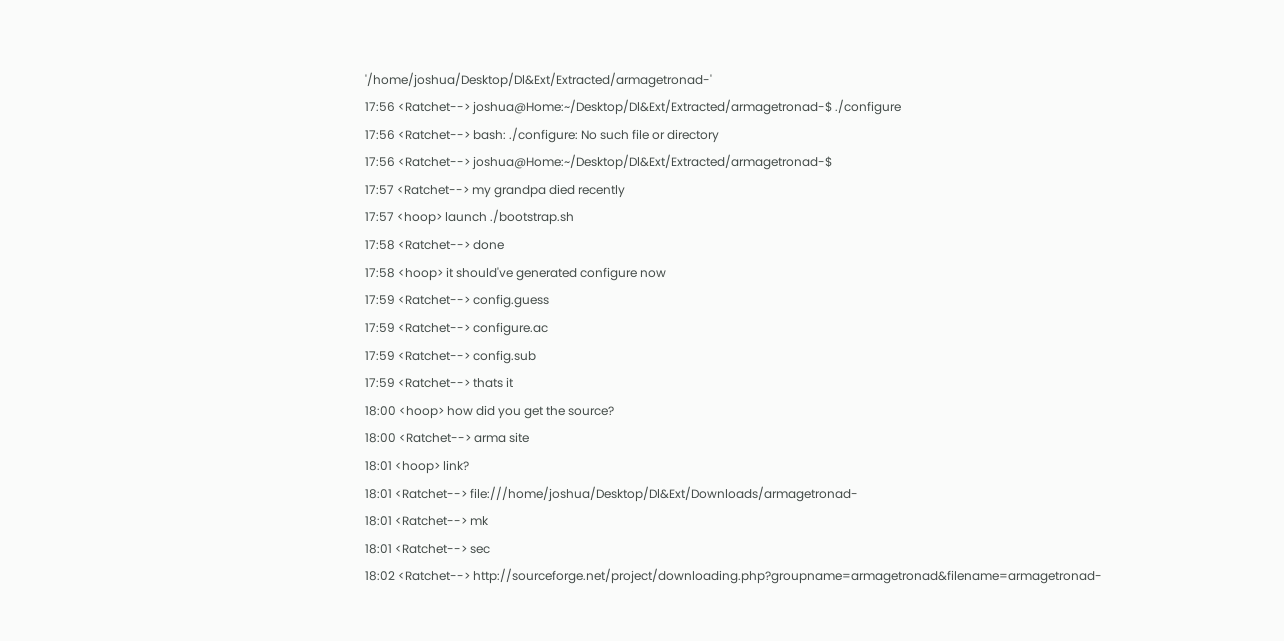'/home/joshua/Desktop/Dl&Ext/Extracted/armagetronad-'
17:56 <Ratchet--> joshua@Home:~/Desktop/Dl&Ext/Extracted/armagetronad-$ ./configure
17:56 <Ratchet--> bash: ./configure: No such file or directory
17:56 <Ratchet--> joshua@Home:~/Desktop/Dl&Ext/Extracted/armagetronad-$
17:57 <Ratchet--> my grandpa died recently
17:57 <hoop> launch ./bootstrap.sh
17:58 <Ratchet--> done
17:58 <hoop> it should've generated configure now
17:59 <Ratchet--> config.guess
17:59 <Ratchet--> configure.ac
17:59 <Ratchet--> config.sub
17:59 <Ratchet--> thats it
18:00 <hoop> how did you get the source?
18:00 <Ratchet--> arma site
18:01 <hoop> link?
18:01 <Ratchet--> file:///home/joshua/Desktop/Dl&Ext/Downloads/armagetronad-
18:01 <Ratchet--> mk
18:01 <Ratchet--> sec
18:02 <Ratchet--> http://sourceforge.net/project/downloading.php?groupname=armagetronad&filename=armagetronad-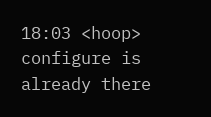18:03 <hoop> configure is already there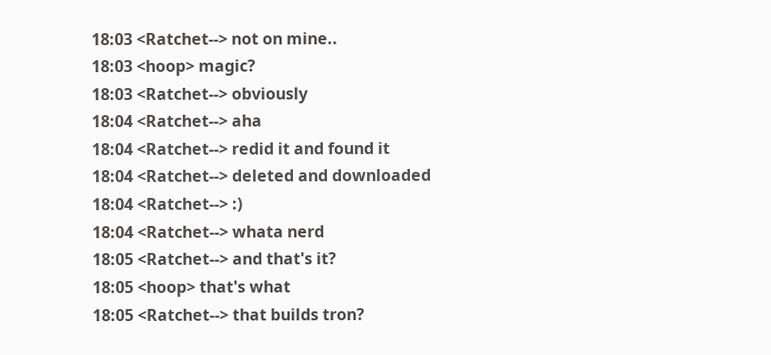18:03 <Ratchet--> not on mine..
18:03 <hoop> magic?
18:03 <Ratchet--> obviously
18:04 <Ratchet--> aha
18:04 <Ratchet--> redid it and found it
18:04 <Ratchet--> deleted and downloaded
18:04 <Ratchet--> :)
18:04 <Ratchet--> whata nerd
18:05 <Ratchet--> and that's it?
18:05 <hoop> that's what
18:05 <Ratchet--> that builds tron?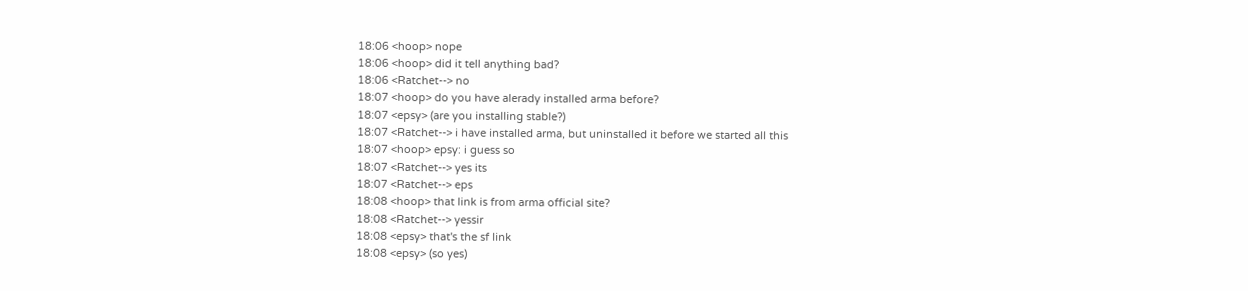18:06 <hoop> nope
18:06 <hoop> did it tell anything bad?
18:06 <Ratchet--> no
18:07 <hoop> do you have alerady installed arma before?
18:07 <epsy> (are you installing stable?)
18:07 <Ratchet--> i have installed arma, but uninstalled it before we started all this
18:07 <hoop> epsy: i guess so
18:07 <Ratchet--> yes its
18:07 <Ratchet--> eps
18:08 <hoop> that link is from arma official site?
18:08 <Ratchet--> yessir
18:08 <epsy> that's the sf link
18:08 <epsy> (so yes)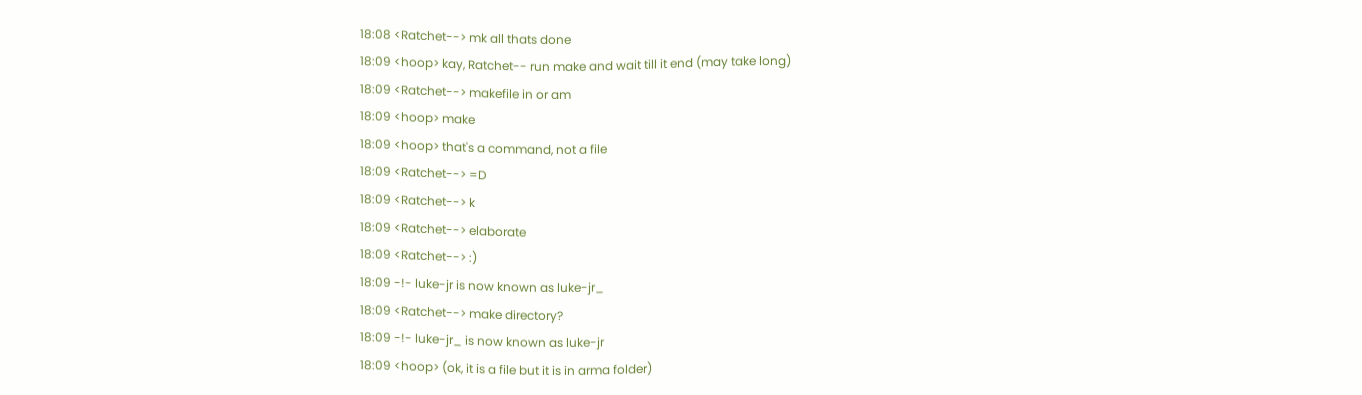18:08 <Ratchet--> mk all thats done
18:09 <hoop> kay, Ratchet-- run make and wait till it end (may take long)
18:09 <Ratchet--> makefile in or am
18:09 <hoop> make
18:09 <hoop> that's a command, not a file
18:09 <Ratchet--> =D
18:09 <Ratchet--> k
18:09 <Ratchet--> elaborate
18:09 <Ratchet--> :)
18:09 -!- luke-jr is now known as luke-jr_
18:09 <Ratchet--> make directory?
18:09 -!- luke-jr_ is now known as luke-jr
18:09 <hoop> (ok, it is a file but it is in arma folder)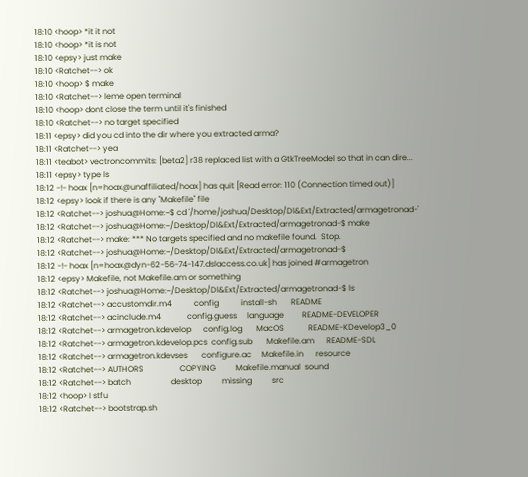18:10 <hoop> *it it not
18:10 <hoop> *it is not
18:10 <epsy> just make
18:10 <Ratchet--> ok
18:10 <hoop> $ make
18:10 <Ratchet--> leme open terminal
18:10 <hoop> dont close the term until it's finished
18:10 <Ratchet--> no target specified
18:11 <epsy> did you cd into the dir where you extracted arma?
18:11 <Ratchet--> yea
18:11 <teabot> vectroncommits: [beta2] r38 replaced list with a GtkTreeModel so that in can dire...
18:11 <epsy> type ls
18:12 -!- hoax [n=hoax@unaffiliated/hoax] has quit [Read error: 110 (Connection timed out)]
18:12 <epsy> look if there is any "Makefile" file
18:12 <Ratchet--> joshua@Home:~$ cd '/home/joshua/Desktop/Dl&Ext/Extracted/armagetronad-'
18:12 <Ratchet--> joshua@Home:~/Desktop/Dl&Ext/Extracted/armagetronad-$ make
18:12 <Ratchet--> make: *** No targets specified and no makefile found.  Stop.
18:12 <Ratchet--> joshua@Home:~/Desktop/Dl&Ext/Extracted/armagetronad-$
18:12 -!- hoax [n=hoax@dyn-62-56-74-147.dslaccess.co.uk] has joined #armagetron
18:12 <epsy> Makefile, not Makefile.am or something
18:12 <Ratchet--> joshua@Home:~/Desktop/Dl&Ext/Extracted/armagetronad-$ ls
18:12 <Ratchet--> accustomdir.m4           config           install-sh       README
18:12 <Ratchet--> acinclude.m4             config.guess     language         README-DEVELOPER
18:12 <Ratchet--> armagetron.kdevelop      config.log       MacOS            README-KDevelop3_0
18:12 <Ratchet--> armagetron.kdevelop.pcs  config.sub       Makefile.am      README-SDL
18:12 <Ratchet--> armagetron.kdevses       configure.ac     Makefile.in      resource
18:12 <Ratchet--> AUTHORS                  COPYING          Makefile.manual  sound
18:12 <Ratchet--> batch                    desktop          missing          src
18:12 <hoop> I stfu
18:12 <Ratchet--> bootstrap.sh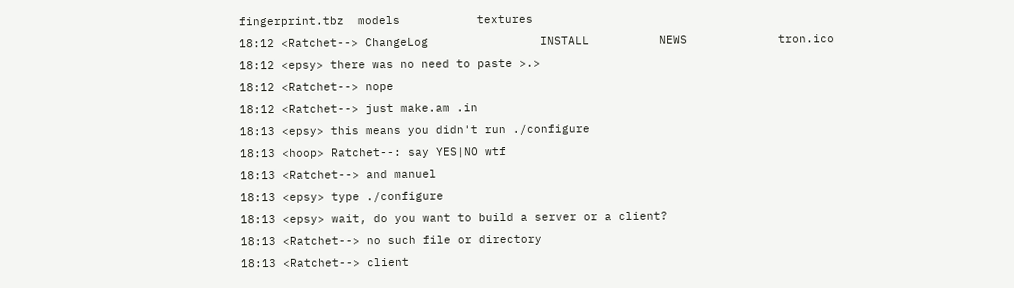fingerprint.tbz  models           textures
18:12 <Ratchet--> ChangeLog                INSTALL          NEWS             tron.ico
18:12 <epsy> there was no need to paste >.>
18:12 <Ratchet--> nope
18:12 <Ratchet--> just make.am .in
18:13 <epsy> this means you didn't run ./configure
18:13 <hoop> Ratchet--: say YES|NO wtf
18:13 <Ratchet--> and manuel
18:13 <epsy> type ./configure
18:13 <epsy> wait, do you want to build a server or a client?
18:13 <Ratchet--> no such file or directory
18:13 <Ratchet--> client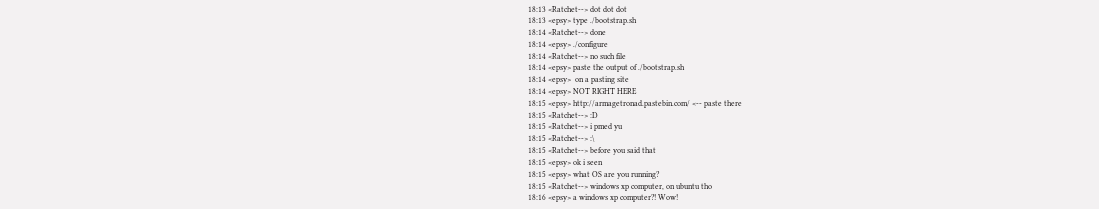18:13 <Ratchet--> dot dot dot
18:13 <epsy> type ./bootstrap.sh
18:14 <Ratchet--> done
18:14 <epsy> ./configure
18:14 <Ratchet--> no such file
18:14 <epsy> paste the output of ./bootstrap.sh
18:14 <epsy>  on a pasting site
18:14 <epsy> NOT RIGHT HERE
18:15 <epsy> http://armagetronad.pastebin.com/ <-- paste there
18:15 <Ratchet--> :D
18:15 <Ratchet--> i pmed yu
18:15 <Ratchet--> :\
18:15 <Ratchet--> before you said that
18:15 <epsy> ok i seen
18:15 <epsy> what OS are you running?
18:15 <Ratchet--> windows xp computer, on ubuntu tho
18:16 <epsy> a windows xp computer?! Wow!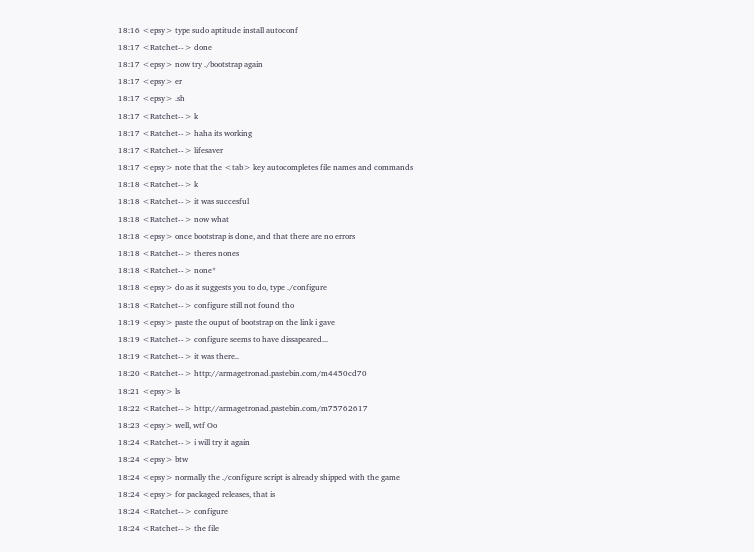18:16 <epsy> type sudo aptitude install autoconf
18:17 <Ratchet--> done
18:17 <epsy> now try ./bootstrap again
18:17 <epsy> er
18:17 <epsy> .sh
18:17 <Ratchet--> k
18:17 <Ratchet--> haha its working
18:17 <Ratchet--> lifesaver
18:17 <epsy> note that the <tab> key autocompletes file names and commands
18:18 <Ratchet--> k
18:18 <Ratchet--> it was succesful
18:18 <Ratchet--> now what
18:18 <epsy> once bootstrap is done, and that there are no errors
18:18 <Ratchet--> theres nones
18:18 <Ratchet--> none*
18:18 <epsy> do as it suggests you to do, type ./configure
18:18 <Ratchet--> configure still not found tho
18:19 <epsy> paste the ouput of bootstrap on the link i gave
18:19 <Ratchet--> configure seems to have dissapeared...
18:19 <Ratchet--> it was there..
18:20 <Ratchet--> http://armagetronad.pastebin.com/m4450cd70
18:21 <epsy> ls
18:22 <Ratchet--> http://armagetronad.pastebin.com/m75762617
18:23 <epsy> well, wtf Oo
18:24 <Ratchet--> i will try it again
18:24 <epsy> btw
18:24 <epsy> normally the ./configure script is already shipped with the game
18:24 <epsy> for packaged releases, that is
18:24 <Ratchet--> configure
18:24 <Ratchet--> the file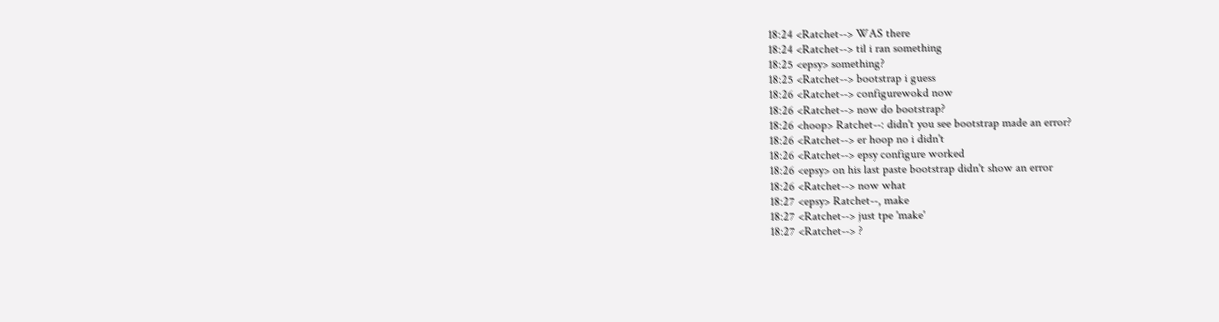18:24 <Ratchet--> WAS there
18:24 <Ratchet--> til i ran something
18:25 <epsy> something?
18:25 <Ratchet--> bootstrap i guess
18:26 <Ratchet--> configurewokd now
18:26 <Ratchet--> now do bootstrap?
18:26 <hoop> Ratchet--: didn't you see bootstrap made an error?
18:26 <Ratchet--> er hoop no i didn't
18:26 <Ratchet--> epsy configure worked
18:26 <epsy> on his last paste bootstrap didn't show an error
18:26 <Ratchet--> now what
18:27 <epsy> Ratchet--, make
18:27 <Ratchet--> just tpe 'make'
18:27 <Ratchet--> ?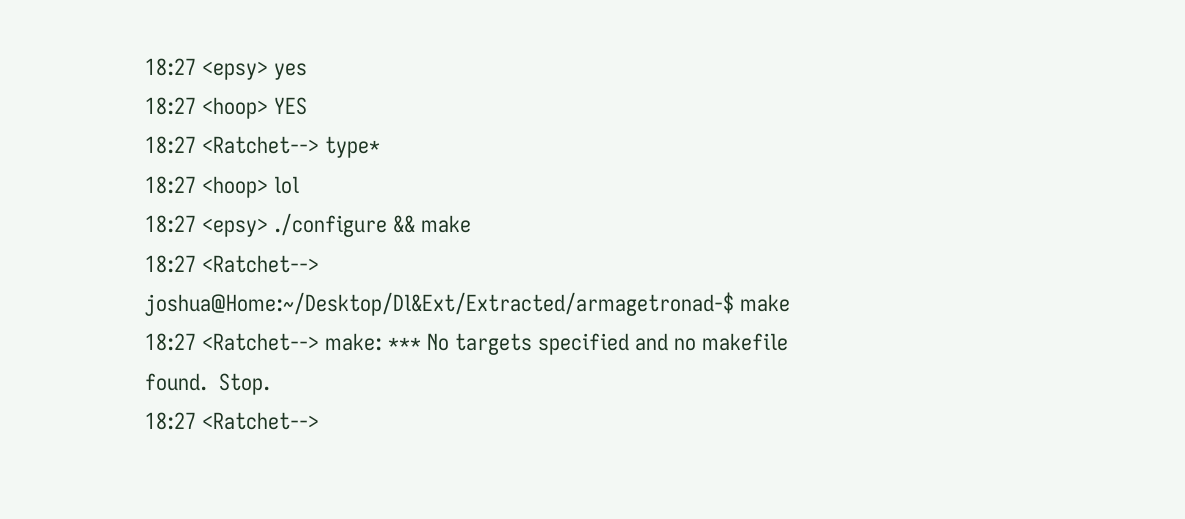18:27 <epsy> yes
18:27 <hoop> YES
18:27 <Ratchet--> type*
18:27 <hoop> lol
18:27 <epsy> ./configure && make
18:27 <Ratchet--> joshua@Home:~/Desktop/Dl&Ext/Extracted/armagetronad-$ make
18:27 <Ratchet--> make: *** No targets specified and no makefile found.  Stop.
18:27 <Ratchet-->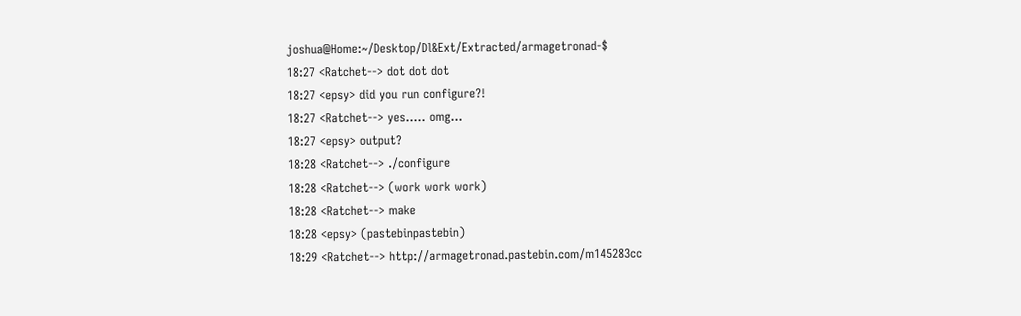joshua@Home:~/Desktop/Dl&Ext/Extracted/armagetronad-$
18:27 <Ratchet--> dot dot dot
18:27 <epsy> did you run configure?!
18:27 <Ratchet--> yes..... omg...
18:27 <epsy> output?
18:28 <Ratchet--> ./configure
18:28 <Ratchet--> (work work work)
18:28 <Ratchet--> make
18:28 <epsy> (pastebinpastebin)
18:29 <Ratchet--> http://armagetronad.pastebin.com/m145283cc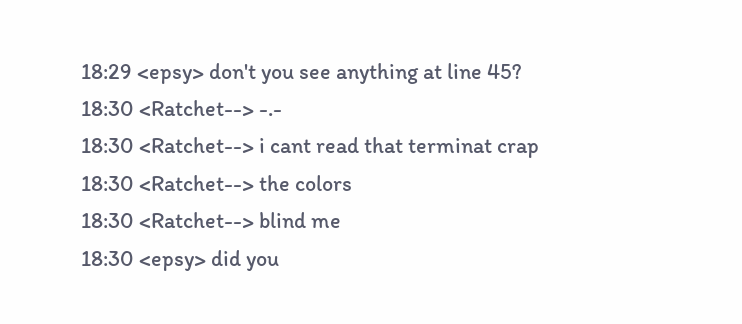18:29 <epsy> don't you see anything at line 45?
18:30 <Ratchet--> -.-
18:30 <Ratchet--> i cant read that terminat crap
18:30 <Ratchet--> the colors
18:30 <Ratchet--> blind me
18:30 <epsy> did you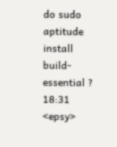do sudo aptitude install build-essential ?
18:31 <epsy>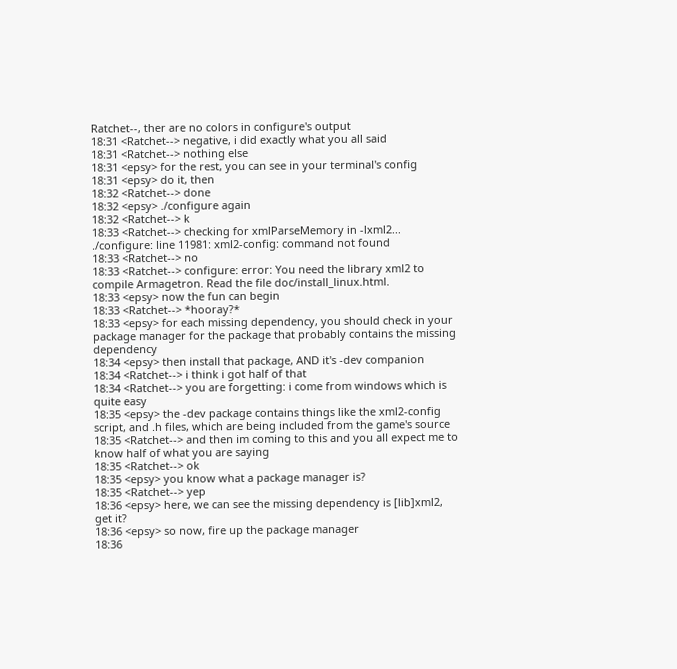Ratchet--, ther are no colors in configure's output
18:31 <Ratchet--> negative, i did exactly what you all said
18:31 <Ratchet--> nothing else
18:31 <epsy> for the rest, you can see in your terminal's config
18:31 <epsy> do it, then
18:32 <Ratchet--> done
18:32 <epsy> ./configure again
18:32 <Ratchet--> k
18:33 <Ratchet--> checking for xmlParseMemory in -lxml2... ./configure: line 11981: xml2-config: command not found
18:33 <Ratchet--> no
18:33 <Ratchet--> configure: error: You need the library xml2 to compile Armagetron. Read the file doc/install_linux.html.
18:33 <epsy> now the fun can begin
18:33 <Ratchet--> *hooray?*
18:33 <epsy> for each missing dependency, you should check in your package manager for the package that probably contains the missing dependency
18:34 <epsy> then install that package, AND it's -dev companion
18:34 <Ratchet--> i think i got half of that
18:34 <Ratchet--> you are forgetting: i come from windows which is quite easy
18:35 <epsy> the -dev package contains things like the xml2-config script, and .h files, which are being included from the game's source
18:35 <Ratchet--> and then im coming to this and you all expect me to know half of what you are saying
18:35 <Ratchet--> ok
18:35 <epsy> you know what a package manager is?
18:35 <Ratchet--> yep
18:36 <epsy> here, we can see the missing dependency is [lib]xml2, get it?
18:36 <epsy> so now, fire up the package manager
18:36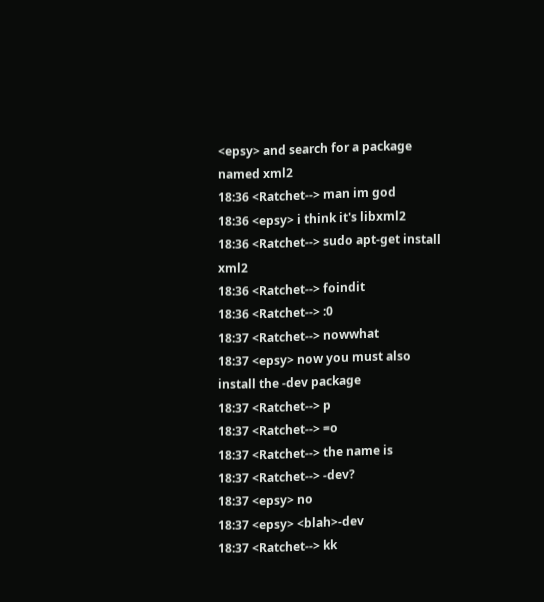<epsy> and search for a package named xml2
18:36 <Ratchet--> man im god
18:36 <epsy> i think it's libxml2
18:36 <Ratchet--> sudo apt-get install xml2
18:36 <Ratchet--> foindit
18:36 <Ratchet--> :0
18:37 <Ratchet--> nowwhat
18:37 <epsy> now you must also install the -dev package
18:37 <Ratchet--> p
18:37 <Ratchet--> =o
18:37 <Ratchet--> the name is
18:37 <Ratchet--> -dev?
18:37 <epsy> no
18:37 <epsy> <blah>-dev
18:37 <Ratchet--> kk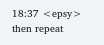18:37 <epsy> then repeat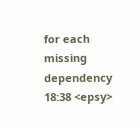for each missing dependency
18:38 <epsy>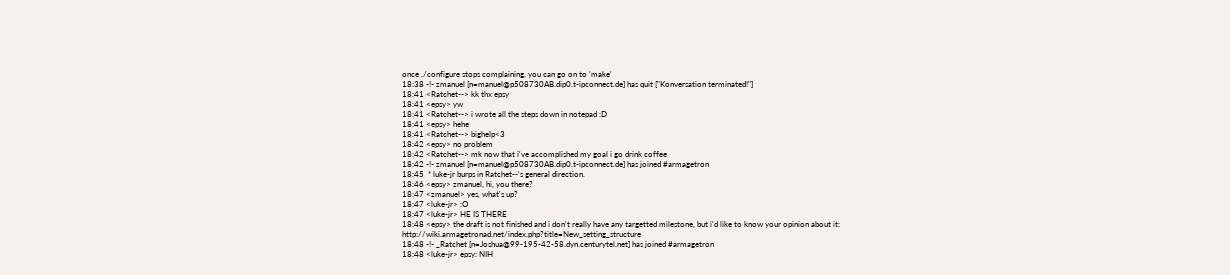once ./configure stops complaining, you can go on to 'make'
18:38 -!- zmanuel [n=manuel@p508730AB.dip0.t-ipconnect.de] has quit ["Konversation terminated!"]
18:41 <Ratchet--> kk thx epsy
18:41 <epsy> yw
18:41 <Ratchet--> i wrote all the steps down in notepad :D
18:41 <epsy> hehe
18:41 <Ratchet--> bighelp<3
18:42 <epsy> no problem
18:42 <Ratchet--> mk now that i've accomplished my goal i go drink coffee
18:42 -!- zmanuel [n=manuel@p508730AB.dip0.t-ipconnect.de] has joined #armagetron
18:45  * luke-jr burps in Ratchet--'s general direction.
18:46 <epsy> zmanuel, hi, you there?
18:47 <zmanuel> yes, what's up?
18:47 <luke-jr> :O
18:47 <luke-jr> HE IS THERE
18:48 <epsy> the draft is not finished and i don't really have any targetted milestone, but i'd like to know your opinion about it: http://wiki.armagetronad.net/index.php?title=New_setting_structure
18:48 -!- _Ratchet [n=Joshua@99-195-42-58.dyn.centurytel.net] has joined #armagetron
18:48 <luke-jr> epsy: NIH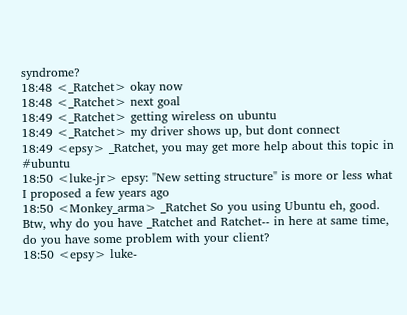syndrome?
18:48 <_Ratchet> okay now
18:48 <_Ratchet> next goal
18:49 <_Ratchet> getting wireless on ubuntu
18:49 <_Ratchet> my driver shows up, but dont connect
18:49 <epsy> _Ratchet, you may get more help about this topic in #ubuntu
18:50 <luke-jr> epsy: "New setting structure" is more or less what I proposed a few years ago
18:50 <Monkey_arma> _Ratchet So you using Ubuntu eh, good. Btw, why do you have _Ratchet and Ratchet-- in here at same time, do you have some problem with your client?
18:50 <epsy> luke-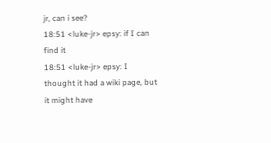jr, can i see?
18:51 <luke-jr> epsy: if I can find it
18:51 <luke-jr> epsy: I thought it had a wiki page, but it might have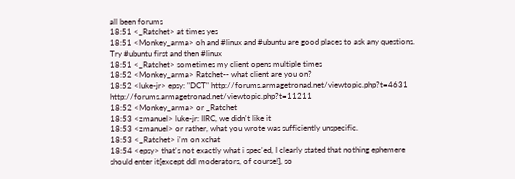all been forums
18:51 <_Ratchet> at times yes
18:51 <Monkey_arma> oh and #linux and #ubuntu are good places to ask any questions. Try #ubuntu first and then #linux
18:51 <_Ratchet> sometimes my client opens multiple times
18:52 <Monkey_arma> Ratchet-- what client are you on?
18:52 <luke-jr> epsy: "DCT" http://forums.armagetronad.net/viewtopic.php?t=4631 http://forums.armagetronad.net/viewtopic.php?t=11211
18:52 <Monkey_arma> or _Ratchet
18:53 <zmanuel> luke-jr: IIRC, we didn't like it
18:53 <zmanuel> or rather, what you wrote was sufficiently unspecific.
18:53 <_Ratchet> i'm on xchat
18:54 <epsy> that's not exactly what i spec'ed, I clearly stated that nothing ephemere should enter it[except ddl moderators, of course!], so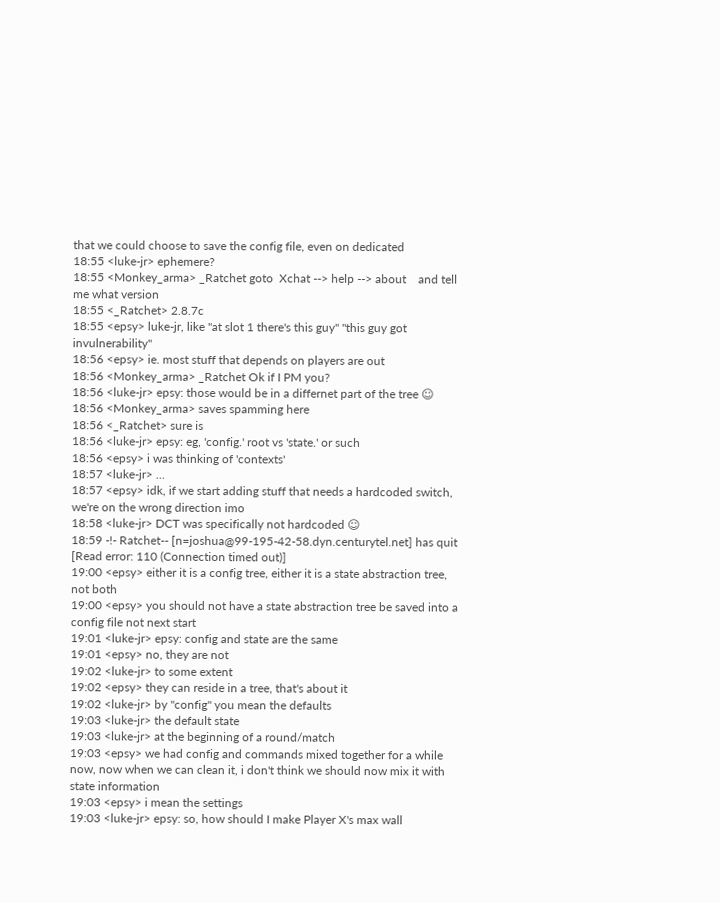that we could choose to save the config file, even on dedicated
18:55 <luke-jr> ephemere?
18:55 <Monkey_arma> _Ratchet goto  Xchat --> help --> about    and tell me what version
18:55 <_Ratchet> 2.8.7c
18:55 <epsy> luke-jr, like "at slot 1 there's this guy" "this guy got invulnerability"
18:56 <epsy> ie. most stuff that depends on players are out
18:56 <Monkey_arma> _Ratchet Ok if I PM you?
18:56 <luke-jr> epsy: those would be in a differnet part of the tree ☺
18:56 <Monkey_arma> saves spamming here
18:56 <_Ratchet> sure is
18:56 <luke-jr> epsy: eg, 'config.' root vs 'state.' or such
18:56 <epsy> i was thinking of 'contexts'
18:57 <luke-jr> …
18:57 <epsy> idk, if we start adding stuff that needs a hardcoded switch, we're on the wrong direction imo
18:58 <luke-jr> DCT was specifically not hardcoded ☺
18:59 -!- Ratchet-- [n=joshua@99-195-42-58.dyn.centurytel.net] has quit [Read error: 110 (Connection timed out)]
19:00 <epsy> either it is a config tree, either it is a state abstraction tree, not both
19:00 <epsy> you should not have a state abstraction tree be saved into a config file not next start
19:01 <luke-jr> epsy: config and state are the same
19:01 <epsy> no, they are not
19:02 <luke-jr> to some extent
19:02 <epsy> they can reside in a tree, that's about it
19:02 <luke-jr> by "config" you mean the defaults
19:03 <luke-jr> the default state
19:03 <luke-jr> at the beginning of a round/match
19:03 <epsy> we had config and commands mixed together for a while now, now when we can clean it, i don't think we should now mix it with state information
19:03 <epsy> i mean the settings
19:03 <luke-jr> epsy: so, how should I make Player X's max wall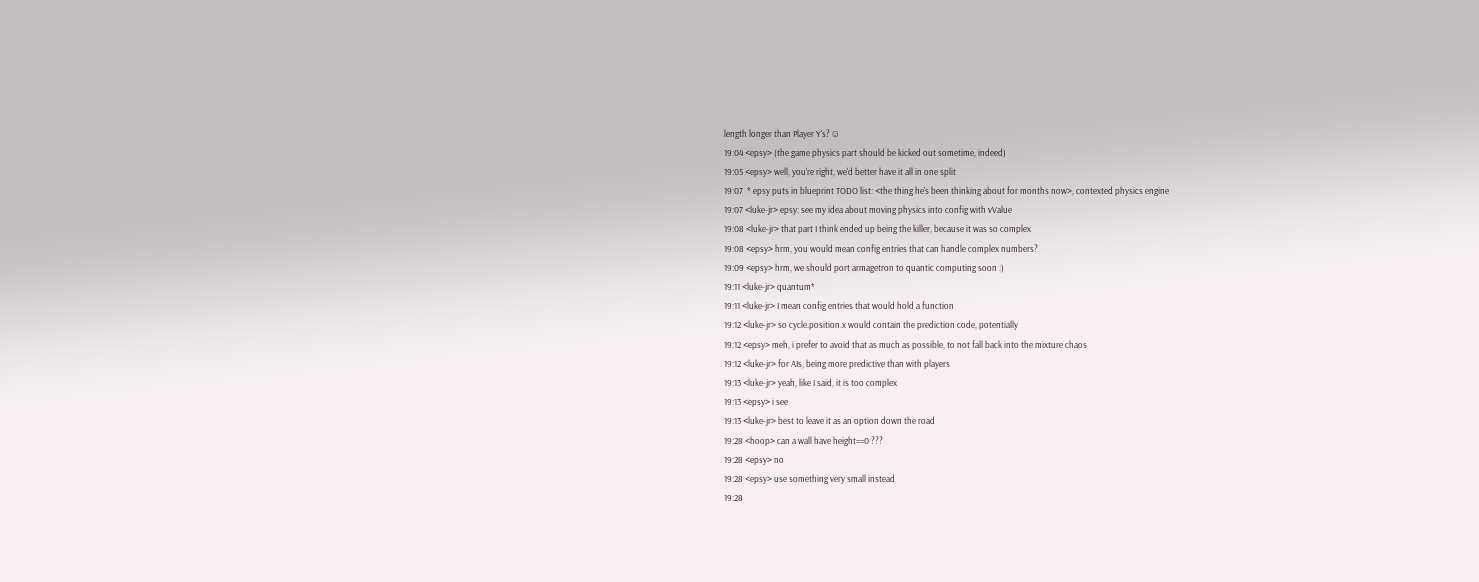length longer than Player Y's? ☺
19:04 <epsy> (the game physics part should be kicked out sometime, indeed)
19:05 <epsy> well, you're right, we'd better have it all in one split
19:07  * epsy puts in blueprint TODO list: <the thing he's been thinking about for months now>, contexted physics engine
19:07 <luke-jr> epsy: see my idea about moving physics into config with vValue
19:08 <luke-jr> that part I think ended up being the killer, because it was so complex
19:08 <epsy> hrm, you would mean config entries that can handle complex numbers?
19:09 <epsy> hrm, we should port armagetron to quantic computing soon :)
19:11 <luke-jr> quantum*
19:11 <luke-jr> I mean config entries that would hold a function
19:12 <luke-jr> so cycle.position.x would contain the prediction code, potentially
19:12 <epsy> meh, i prefer to avoid that as much as possible, to not fall back into the mixture chaos
19:12 <luke-jr> for AIs, being more predictive than with players
19:13 <luke-jr> yeah, like I said, it is too complex
19:13 <epsy> i see
19:13 <luke-jr> best to leave it as an option down the road
19:28 <hoop> can a wall have height==0 ???
19:28 <epsy> no
19:28 <epsy> use something very small instead
19:28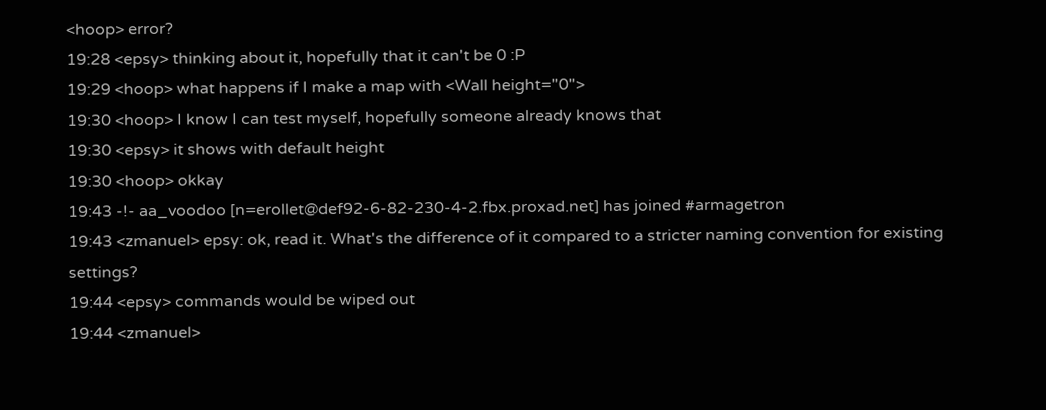<hoop> error?
19:28 <epsy> thinking about it, hopefully that it can't be 0 :P
19:29 <hoop> what happens if I make a map with <Wall height="0">
19:30 <hoop> I know I can test myself, hopefully someone already knows that
19:30 <epsy> it shows with default height
19:30 <hoop> okkay
19:43 -!- aa_voodoo [n=erollet@def92-6-82-230-4-2.fbx.proxad.net] has joined #armagetron
19:43 <zmanuel> epsy: ok, read it. What's the difference of it compared to a stricter naming convention for existing settings?
19:44 <epsy> commands would be wiped out
19:44 <zmanuel>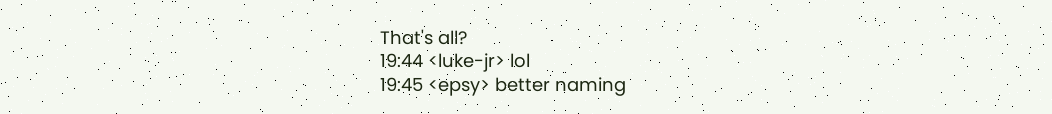That's all?
19:44 <luke-jr> lol
19:45 <epsy> better naming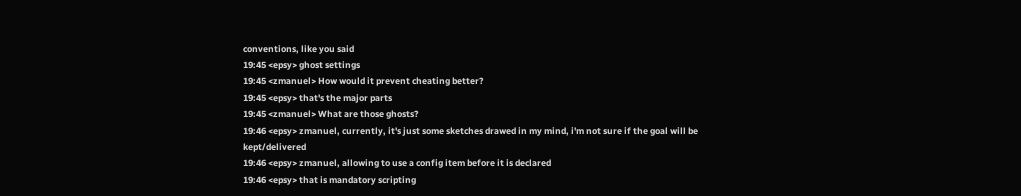conventions, like you said
19:45 <epsy> ghost settings
19:45 <zmanuel> How would it prevent cheating better?
19:45 <epsy> that's the major parts
19:45 <zmanuel> What are those ghosts?
19:46 <epsy> zmanuel, currently, it's just some sketches drawed in my mind, i'm not sure if the goal will be kept/delivered
19:46 <epsy> zmanuel, allowing to use a config item before it is declared
19:46 <epsy> that is mandatory scripting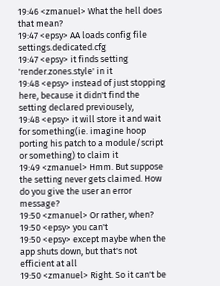19:46 <zmanuel> What the hell does that mean?
19:47 <epsy> AA loads config file settings.dedicated.cfg
19:47 <epsy> it finds setting 'render.zones.style' in it
19:48 <epsy> instead of just stopping here, because it didn't find the setting declared previousely,
19:48 <epsy> it will store it and wait for something(ie. imagine hoop porting his patch to a module/script or something) to claim it
19:49 <zmanuel> Hmm. But suppose the setting never gets claimed. How do you give the user an error message?
19:50 <zmanuel> Or rather, when?
19:50 <epsy> you can't
19:50 <epsy> except maybe when the app shuts down, but that's not efficient at all
19:50 <zmanuel> Right. So it can't be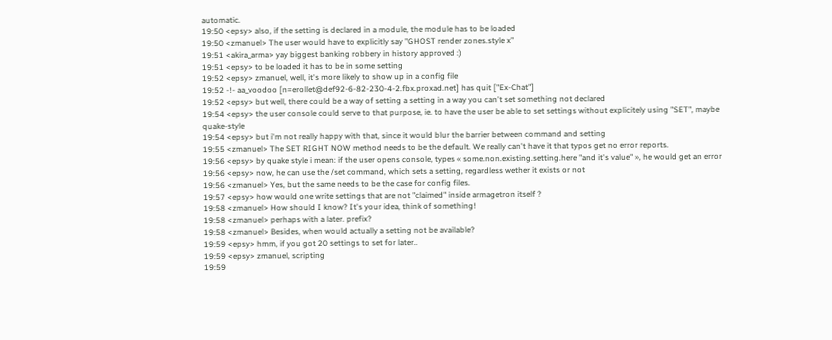automatic.
19:50 <epsy> also, if the setting is declared in a module, the module has to be loaded
19:50 <zmanuel> The user would have to explicitly say "GHOST render zones.style x"
19:51 <akira_arma> yay biggest banking robbery in history approved :)
19:51 <epsy> to be loaded it has to be in some setting
19:52 <epsy> zmanuel, well, it's more likely to show up in a config file
19:52 -!- aa_voodoo [n=erollet@def92-6-82-230-4-2.fbx.proxad.net] has quit ["Ex-Chat"]
19:52 <epsy> but well, there could be a way of setting a setting in a way you can't set something not declared
19:54 <epsy> the user console could serve to that purpose, ie. to have the user be able to set settings without explicitely using "SET", maybe quake-style
19:54 <epsy> but i'm not really happy with that, since it would blur the barrier between command and setting
19:55 <zmanuel> The SET RIGHT NOW method needs to be the default. We really can't have it that typos get no error reports.
19:56 <epsy> by quake style i mean: if the user opens console, types « some.non.existing.setting.here "and it's value" », he would get an error
19:56 <epsy> now, he can use the /set command, which sets a setting, regardless wether it exists or not
19:56 <zmanuel> Yes, but the same needs to be the case for config files.
19:57 <epsy> how would one write settings that are not "claimed" inside armagetron itself ?
19:58 <zmanuel> How should I know? It's your idea, think of something!
19:58 <zmanuel> perhaps with a later. prefix?
19:58 <zmanuel> Besides, when would actually a setting not be available?
19:59 <epsy> hmm, if you got 20 settings to set for later..
19:59 <epsy> zmanuel, scripting
19:59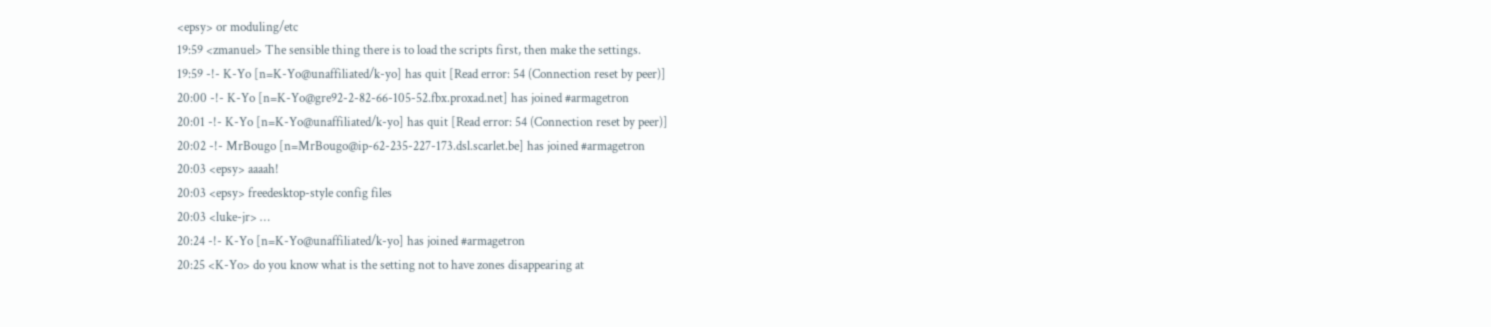<epsy> or moduling/etc
19:59 <zmanuel> The sensible thing there is to load the scripts first, then make the settings.
19:59 -!- K-Yo [n=K-Yo@unaffiliated/k-yo] has quit [Read error: 54 (Connection reset by peer)]
20:00 -!- K-Yo [n=K-Yo@gre92-2-82-66-105-52.fbx.proxad.net] has joined #armagetron
20:01 -!- K-Yo [n=K-Yo@unaffiliated/k-yo] has quit [Read error: 54 (Connection reset by peer)]
20:02 -!- MrBougo [n=MrBougo@ip-62-235-227-173.dsl.scarlet.be] has joined #armagetron
20:03 <epsy> aaaah!
20:03 <epsy> freedesktop-style config files
20:03 <luke-jr> …
20:24 -!- K-Yo [n=K-Yo@unaffiliated/k-yo] has joined #armagetron
20:25 <K-Yo> do you know what is the setting not to have zones disappearing at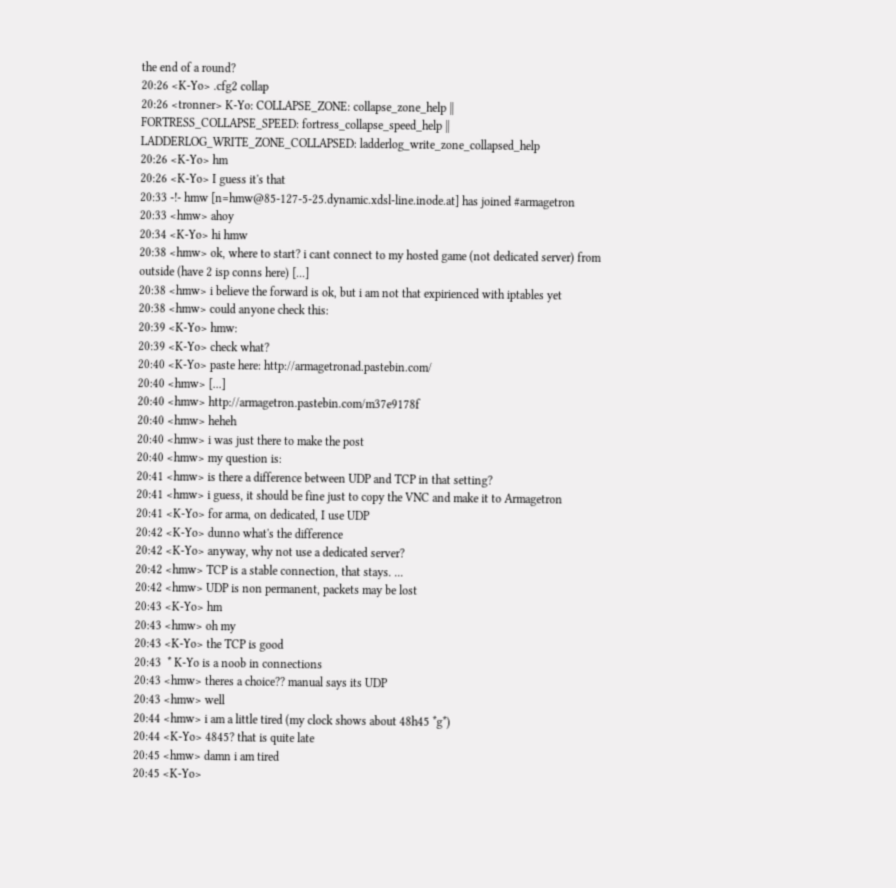the end of a round?
20:26 <K-Yo> .cfg2 collap
20:26 <tronner> K-Yo: COLLAPSE_ZONE: collapse_zone_help || FORTRESS_COLLAPSE_SPEED: fortress_collapse_speed_help || LADDERLOG_WRITE_ZONE_COLLAPSED: ladderlog_write_zone_collapsed_help
20:26 <K-Yo> hm
20:26 <K-Yo> I guess it's that
20:33 -!- hmw [n=hmw@85-127-5-25.dynamic.xdsl-line.inode.at] has joined #armagetron
20:33 <hmw> ahoy
20:34 <K-Yo> hi hmw
20:38 <hmw> ok, where to start? i cant connect to my hosted game (not dedicated server) from outside (have 2 isp conns here) [...]
20:38 <hmw> i believe the forward is ok, but i am not that expirienced with iptables yet
20:38 <hmw> could anyone check this:
20:39 <K-Yo> hmw:
20:39 <K-Yo> check what?
20:40 <K-Yo> paste here: http://armagetronad.pastebin.com/
20:40 <hmw> [...]
20:40 <hmw> http://armagetron.pastebin.com/m37e9178f
20:40 <hmw> heheh
20:40 <hmw> i was just there to make the post
20:40 <hmw> my question is:
20:41 <hmw> is there a difference between UDP and TCP in that setting?
20:41 <hmw> i guess, it should be fine just to copy the VNC and make it to Armagetron
20:41 <K-Yo> for arma, on dedicated, I use UDP
20:42 <K-Yo> dunno what's the difference
20:42 <K-Yo> anyway, why not use a dedicated server?
20:42 <hmw> TCP is a stable connection, that stays. ...
20:42 <hmw> UDP is non permanent, packets may be lost
20:43 <K-Yo> hm
20:43 <hmw> oh my
20:43 <K-Yo> the TCP is good
20:43  * K-Yo is a noob in connections
20:43 <hmw> theres a choice?? manual says its UDP
20:43 <hmw> well
20:44 <hmw> i am a little tired (my clock shows about 48h45 *g*)
20:44 <K-Yo> 4845? that is quite late
20:45 <hmw> damn i am tired
20:45 <K-Yo>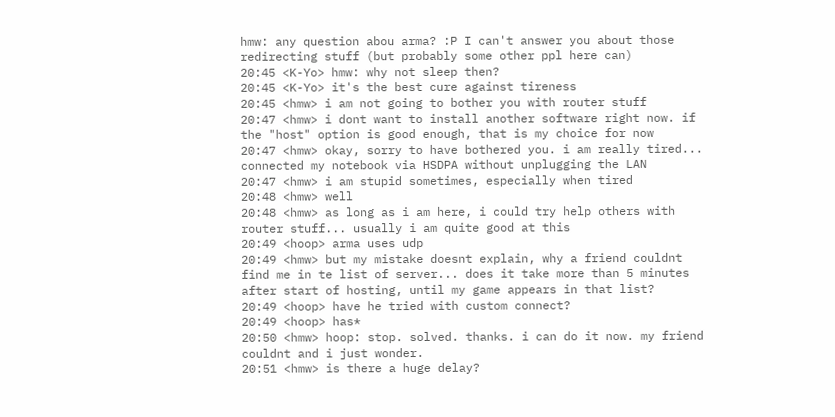hmw: any question abou arma? :P I can't answer you about those redirecting stuff (but probably some other ppl here can)
20:45 <K-Yo> hmw: why not sleep then?
20:45 <K-Yo> it's the best cure against tireness
20:45 <hmw> i am not going to bother you with router stuff
20:47 <hmw> i dont want to install another software right now. if the "host" option is good enough, that is my choice for now
20:47 <hmw> okay, sorry to have bothered you. i am really tired... connected my notebook via HSDPA without unplugging the LAN
20:47 <hmw> i am stupid sometimes, especially when tired
20:48 <hmw> well
20:48 <hmw> as long as i am here, i could try help others with router stuff... usually i am quite good at this
20:49 <hoop> arma uses udp
20:49 <hmw> but my mistake doesnt explain, why a friend couldnt find me in te list of server... does it take more than 5 minutes after start of hosting, until my game appears in that list?
20:49 <hoop> have he tried with custom connect?
20:49 <hoop> has*
20:50 <hmw> hoop: stop. solved. thanks. i can do it now. my friend couldnt and i just wonder.
20:51 <hmw> is there a huge delay?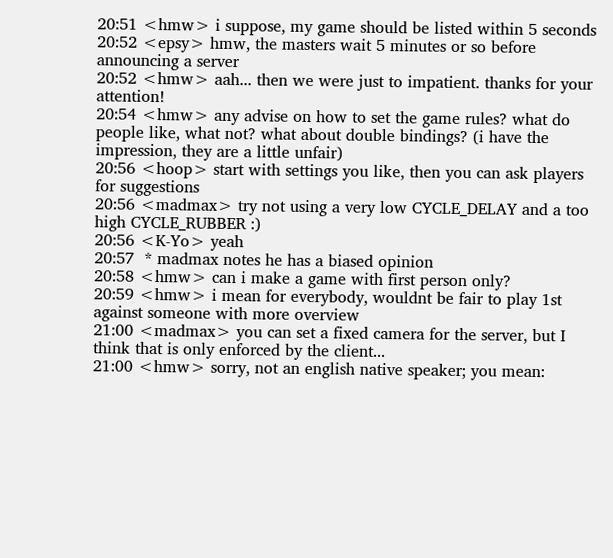20:51 <hmw> i suppose, my game should be listed within 5 seconds
20:52 <epsy> hmw, the masters wait 5 minutes or so before announcing a server
20:52 <hmw> aah... then we were just to impatient. thanks for your attention!
20:54 <hmw> any advise on how to set the game rules? what do people like, what not? what about double bindings? (i have the impression, they are a little unfair)
20:56 <hoop> start with settings you like, then you can ask players for suggestions
20:56 <madmax> try not using a very low CYCLE_DELAY and a too high CYCLE_RUBBER :)
20:56 <K-Yo> yeah
20:57  * madmax notes he has a biased opinion
20:58 <hmw> can i make a game with first person only?
20:59 <hmw> i mean for everybody, wouldnt be fair to play 1st against someone with more overview
21:00 <madmax> you can set a fixed camera for the server, but I think that is only enforced by the client...
21:00 <hmw> sorry, not an english native speaker; you mean: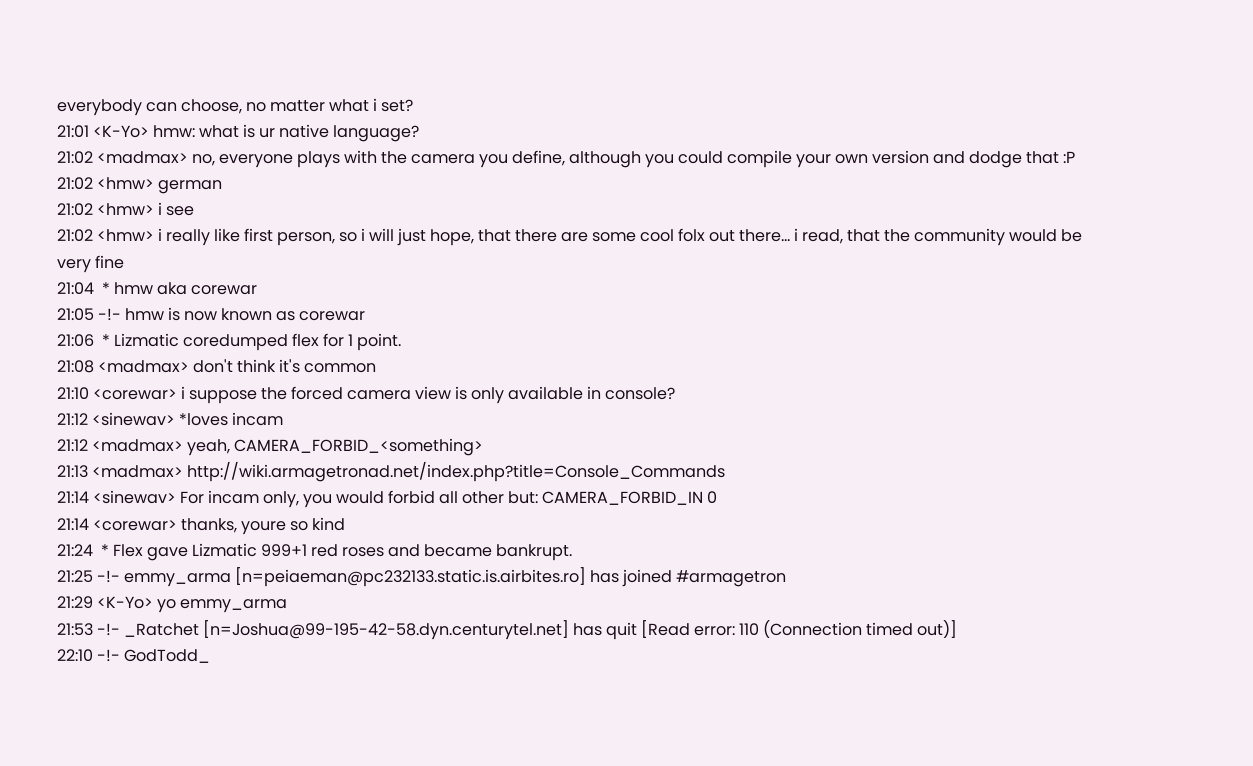everybody can choose, no matter what i set?
21:01 <K-Yo> hmw: what is ur native language?
21:02 <madmax> no, everyone plays with the camera you define, although you could compile your own version and dodge that :P
21:02 <hmw> german
21:02 <hmw> i see
21:02 <hmw> i really like first person, so i will just hope, that there are some cool folx out there... i read, that the community would be very fine
21:04  * hmw aka corewar
21:05 -!- hmw is now known as corewar
21:06  * Lizmatic coredumped flex for 1 point.
21:08 <madmax> don't think it's common
21:10 <corewar> i suppose the forced camera view is only available in console?
21:12 <sinewav> *loves incam
21:12 <madmax> yeah, CAMERA_FORBID_<something>
21:13 <madmax> http://wiki.armagetronad.net/index.php?title=Console_Commands
21:14 <sinewav> For incam only, you would forbid all other but: CAMERA_FORBID_IN 0
21:14 <corewar> thanks, youre so kind
21:24  * Flex gave Lizmatic 999+1 red roses and became bankrupt.
21:25 -!- emmy_arma [n=peiaeman@pc232133.static.is.airbites.ro] has joined #armagetron
21:29 <K-Yo> yo emmy_arma
21:53 -!- _Ratchet [n=Joshua@99-195-42-58.dyn.centurytel.net] has quit [Read error: 110 (Connection timed out)]
22:10 -!- GodTodd_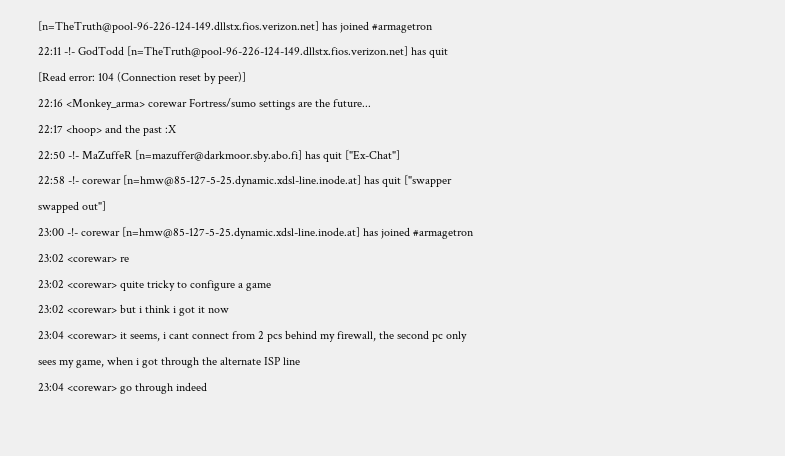[n=TheTruth@pool-96-226-124-149.dllstx.fios.verizon.net] has joined #armagetron
22:11 -!- GodTodd [n=TheTruth@pool-96-226-124-149.dllstx.fios.verizon.net] has quit [Read error: 104 (Connection reset by peer)]
22:16 <Monkey_arma> corewar Fortress/sumo settings are the future...
22:17 <hoop> and the past :X
22:50 -!- MaZuffeR [n=mazuffer@darkmoor.sby.abo.fi] has quit ["Ex-Chat"]
22:58 -!- corewar [n=hmw@85-127-5-25.dynamic.xdsl-line.inode.at] has quit ["swapper swapped out"]
23:00 -!- corewar [n=hmw@85-127-5-25.dynamic.xdsl-line.inode.at] has joined #armagetron
23:02 <corewar> re
23:02 <corewar> quite tricky to configure a game
23:02 <corewar> but i think i got it now
23:04 <corewar> it seems, i cant connect from 2 pcs behind my firewall, the second pc only sees my game, when i got through the alternate ISP line
23:04 <corewar> go through indeed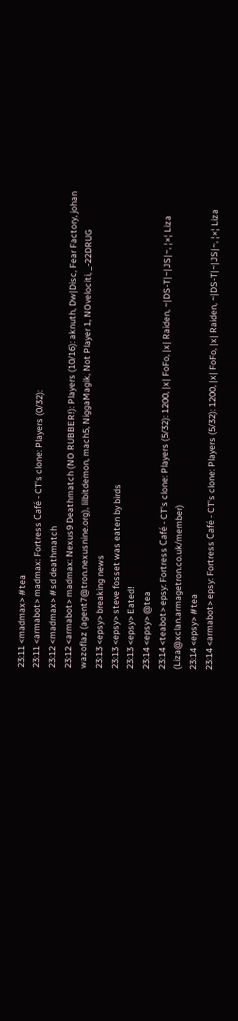23:11 <madmax> #tea
23:11 <armabot> madmax: Fortress Café - CT's clone: Players (0/32):
23:12 <madmax> #sd deathmatch
23:12 <armabot> madmax: Nexus9 Deathmatch (NO RUBBER!): Players (10/16): aknuth, Dw|Disc, Fear Factory, johan wazoflaz (agent7@tron.nexusnine.org), lilbitdemon, mach5, NiggaMagik, Not Player 1, NOvelociti, _-22DRUG
23:13 <epsy> breaking news
23:13 <epsy> steve fosset was eaten by birds
23:13 <epsy> Eated!
23:14 <epsy> @tea
23:14 <teabot> epsy: Fortress Café - CT's clone: Players (5/32): 1200, |x| FoFo, |x| Raiden, ~|DS-T|~|JS|~, ¦×¦ Liza (Liza@xclan.armagetron.co.uk/member)
23:14 <epsy> #tea
23:14 <armabot> epsy: Fortress Café - CT's clone: Players (5/32): 1200, |x| FoFo, |x| Raiden, ~|DS-T|~|JS|~, ¦×¦ Liza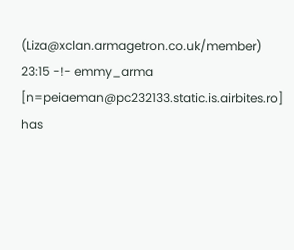(Liza@xclan.armagetron.co.uk/member)
23:15 -!- emmy_arma [n=peiaeman@pc232133.static.is.airbites.ro] has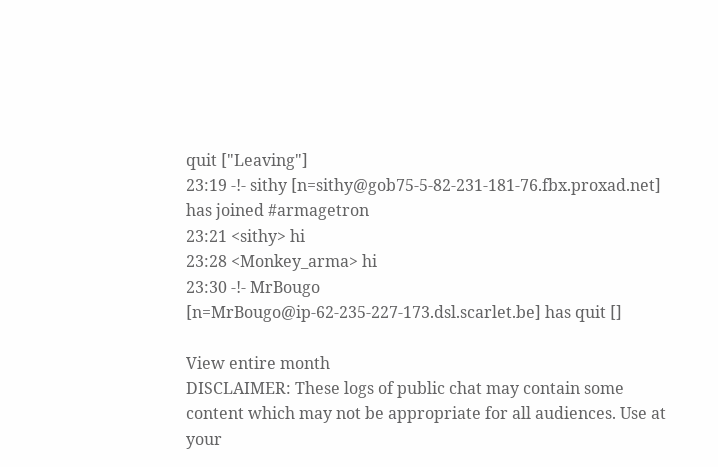quit ["Leaving"]
23:19 -!- sithy [n=sithy@gob75-5-82-231-181-76.fbx.proxad.net] has joined #armagetron
23:21 <sithy> hi
23:28 <Monkey_arma> hi
23:30 -!- MrBougo [n=MrBougo@ip-62-235-227-173.dsl.scarlet.be] has quit []

View entire month
DISCLAIMER: These logs of public chat may contain some content which may not be appropriate for all audiences. Use at your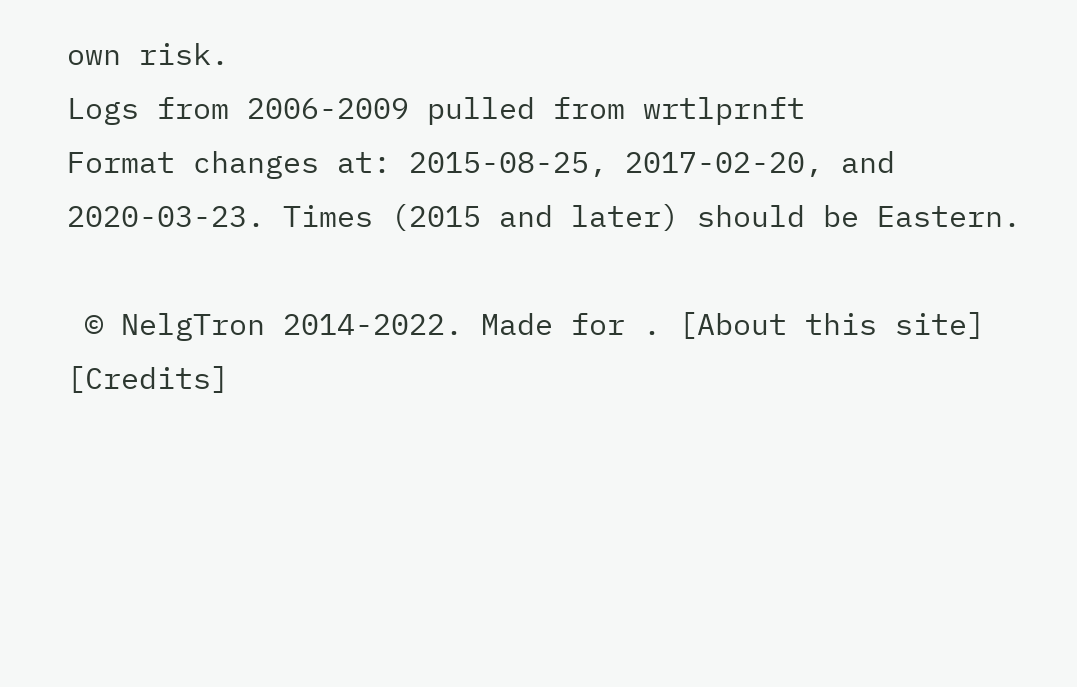own risk.
Logs from 2006-2009 pulled from wrtlprnft
Format changes at: 2015-08-25, 2017-02-20, and 2020-03-23. Times (2015 and later) should be Eastern.

 © NelgTron 2014-2022. Made for . [About this site] [Credits]